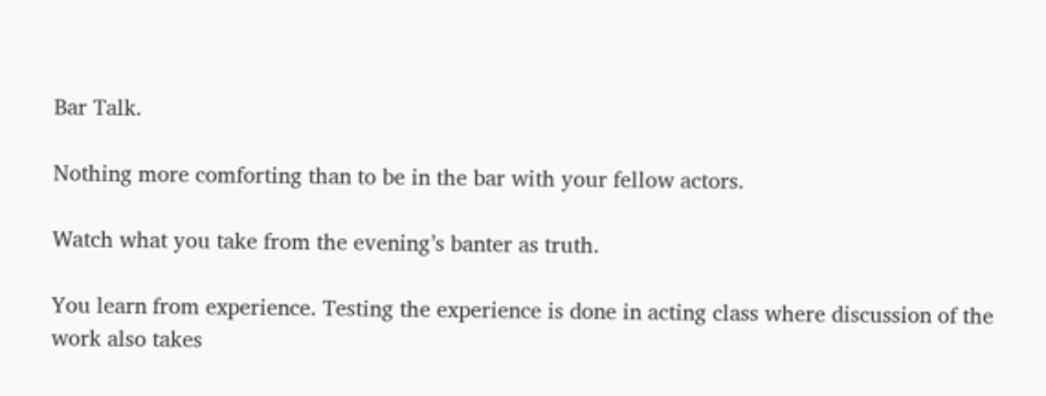Bar Talk.

Nothing more comforting than to be in the bar with your fellow actors.

Watch what you take from the evening’s banter as truth.

You learn from experience. Testing the experience is done in acting class where discussion of the work also takes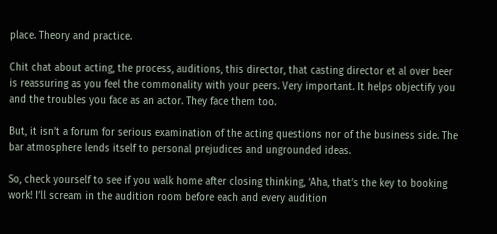place. Theory and practice.

Chit chat about acting, the process, auditions, this director, that casting director et al over beer is reassuring as you feel the commonality with your peers. Very important. It helps objectify you and the troubles you face as an actor. They face them too.

But, it isn’t a forum for serious examination of the acting questions nor of the business side. The bar atmosphere lends itself to personal prejudices and ungrounded ideas.

So, check yourself to see if you walk home after closing thinking, ‘Aha, that’s the key to booking work! I’ll scream in the audition room before each and every audition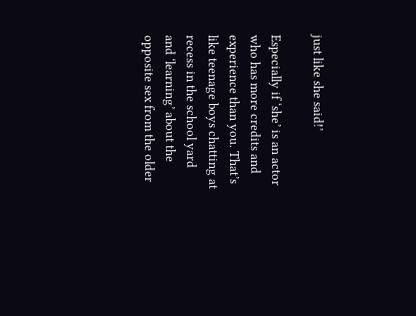just like she said!’

Especially if ‘she’ is an actor who has more credits and experience than you. That’s like teenage boys chatting at recess in the school yard and ‘learning’ about the opposite sex from the older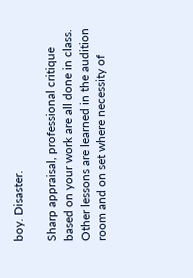boy. Disaster.

Sharp appraisal, professional critique based on your work are all done in class. Other lessons are learned in the audition room and on set where necessity of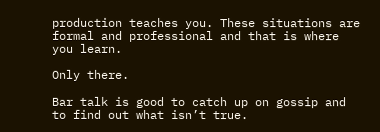production teaches you. These situations are formal and professional and that is where you learn.

Only there.

Bar talk is good to catch up on gossip and to find out what isn’t true.